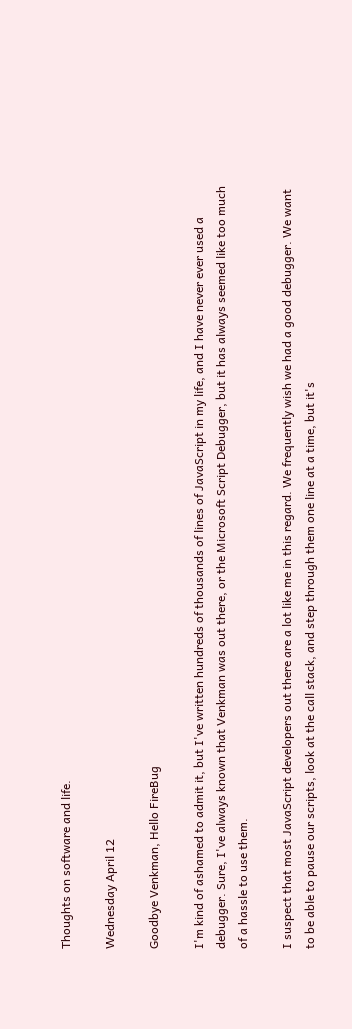Thoughts on software and life.

Wednesday April 12

Goodbye Venkman, Hello FireBug

I'm kind of ashamed to admit it, but I've written hundreds of thousands of lines of JavaScript in my life, and I have never ever used a debugger. Sure, I've always known that Venkman was out there, or the Microsoft Script Debugger, but it has always seemed like too much of a hassle to use them.

I suspect that most JavaScript developers out there are a lot like me in this regard. We frequently wish we had a good debugger. We want to be able to pause our scripts, look at the call stack, and step through them one line at a time, but it's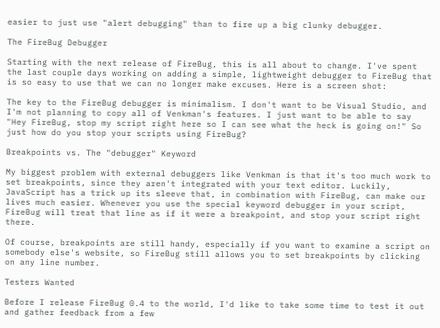easier to just use "alert debugging" than to fire up a big clunky debugger.

The FireBug Debugger

Starting with the next release of FireBug, this is all about to change. I've spent the last couple days working on adding a simple, lightweight debugger to FireBug that is so easy to use that we can no longer make excuses. Here is a screen shot:

The key to the FireBug debugger is minimalism. I don't want to be Visual Studio, and I'm not planning to copy all of Venkman's features. I just want to be able to say "Hey FireBug, stop my script right here so I can see what the heck is going on!" So just how do you stop your scripts using FireBug?

Breakpoints vs. The "debugger" Keyword

My biggest problem with external debuggers like Venkman is that it's too much work to set breakpoints, since they aren't integrated with your text editor. Luckily, JavaScript has a trick up its sleeve that, in combination with FireBug, can make our lives much easier. Whenever you use the special keyword debugger in your script, FireBug will treat that line as if it were a breakpoint, and stop your script right there.

Of course, breakpoints are still handy, especially if you want to examine a script on somebody else's website, so FireBug still allows you to set breakpoints by clicking on any line number.

Testers Wanted

Before I release FireBug 0.4 to the world, I'd like to take some time to test it out and gather feedback from a few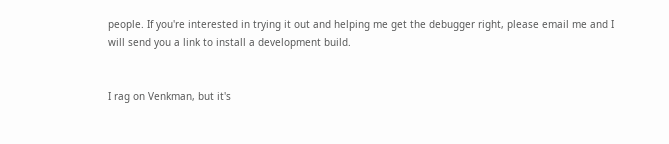people. If you're interested in trying it out and helping me get the debugger right, please email me and I will send you a link to install a development build.


I rag on Venkman, but it's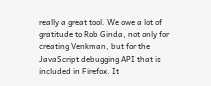really a great tool. We owe a lot of gratitude to Rob Ginda, not only for creating Venkman, but for the JavaScript debugging API that is included in Firefox. It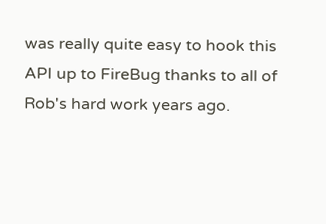was really quite easy to hook this API up to FireBug thanks to all of Rob's hard work years ago.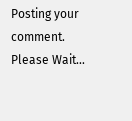Posting your comment. Please Wait...